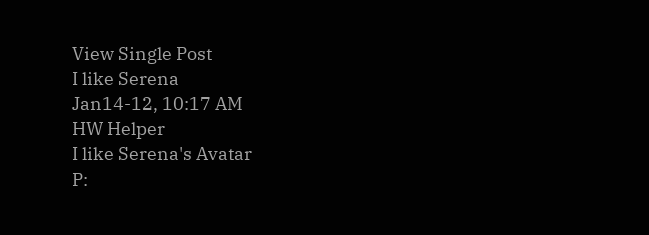View Single Post
I like Serena
Jan14-12, 10:17 AM
HW Helper
I like Serena's Avatar
P: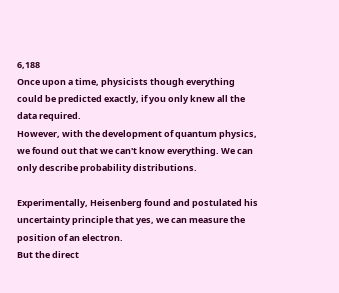6,188
Once upon a time, physicists though everything could be predicted exactly, if you only knew all the data required.
However, with the development of quantum physics, we found out that we can't know everything. We can only describe probability distributions.

Experimentally, Heisenberg found and postulated his uncertainty principle that yes, we can measure the position of an electron.
But the direct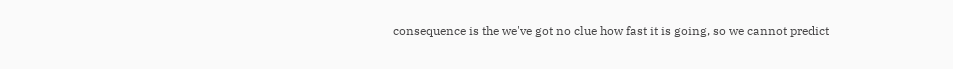consequence is the we've got no clue how fast it is going, so we cannot predict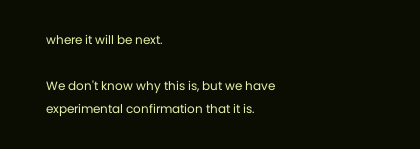where it will be next.

We don't know why this is, but we have experimental confirmation that it is.